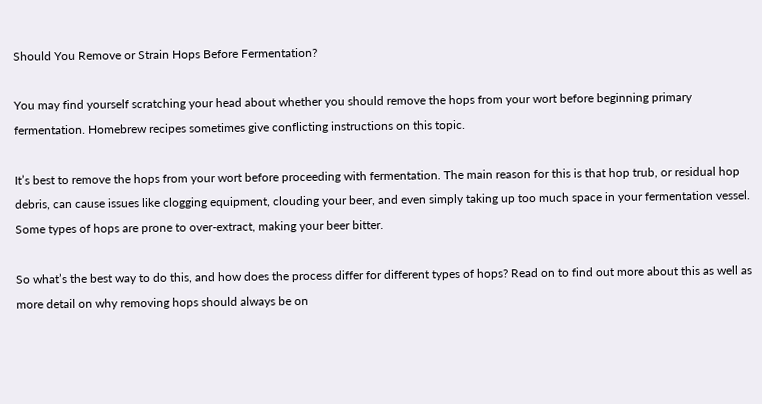Should You Remove or Strain Hops Before Fermentation?

You may find yourself scratching your head about whether you should remove the hops from your wort before beginning primary fermentation. Homebrew recipes sometimes give conflicting instructions on this topic.

It’s best to remove the hops from your wort before proceeding with fermentation. The main reason for this is that hop trub, or residual hop debris, can cause issues like clogging equipment, clouding your beer, and even simply taking up too much space in your fermentation vessel. Some types of hops are prone to over-extract, making your beer bitter.

So what’s the best way to do this, and how does the process differ for different types of hops? Read on to find out more about this as well as more detail on why removing hops should always be on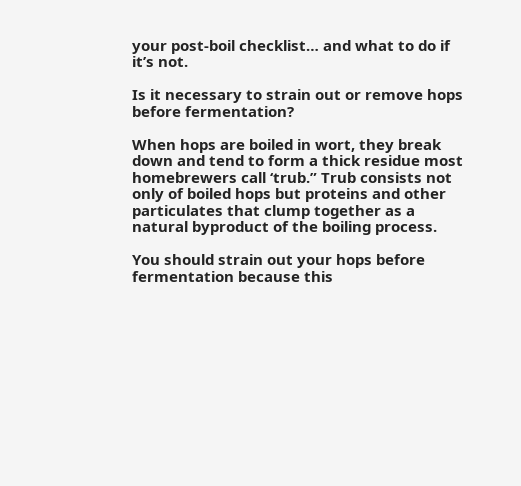your post-boil checklist… and what to do if it’s not.

Is it necessary to strain out or remove hops before fermentation?

When hops are boiled in wort, they break down and tend to form a thick residue most homebrewers call ‘trub.” Trub consists not only of boiled hops but proteins and other particulates that clump together as a natural byproduct of the boiling process.

You should strain out your hops before fermentation because this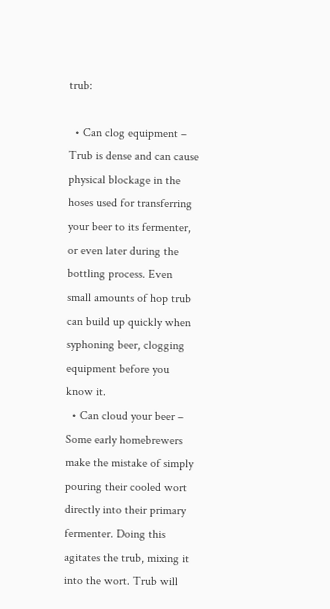trub:

  • Can clog equipment – Trub is dense and can cause physical blockage in the hoses used for transferring your beer to its fermenter, or even later during the bottling process. Even small amounts of hop trub can build up quickly when syphoning beer, clogging equipment before you know it.
  • Can cloud your beer – Some early homebrewers make the mistake of simply pouring their cooled wort directly into their primary fermenter. Doing this agitates the trub, mixing it into the wort. Trub will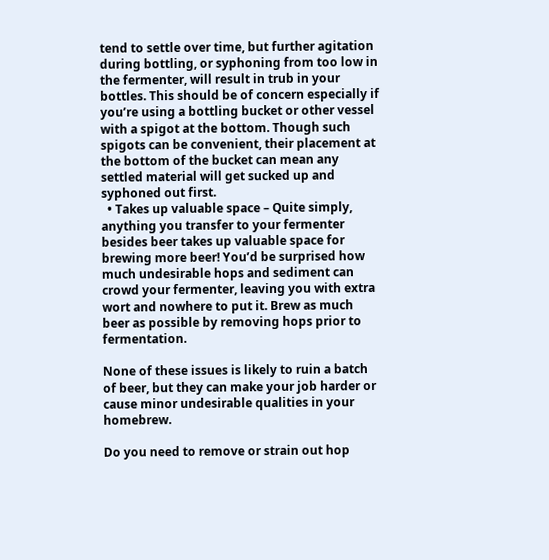tend to settle over time, but further agitation during bottling, or syphoning from too low in the fermenter, will result in trub in your bottles. This should be of concern especially if you’re using a bottling bucket or other vessel with a spigot at the bottom. Though such spigots can be convenient, their placement at the bottom of the bucket can mean any settled material will get sucked up and syphoned out first.
  • Takes up valuable space – Quite simply, anything you transfer to your fermenter besides beer takes up valuable space for brewing more beer! You’d be surprised how much undesirable hops and sediment can crowd your fermenter, leaving you with extra wort and nowhere to put it. Brew as much beer as possible by removing hops prior to fermentation.

None of these issues is likely to ruin a batch of beer, but they can make your job harder or cause minor undesirable qualities in your homebrew.

Do you need to remove or strain out hop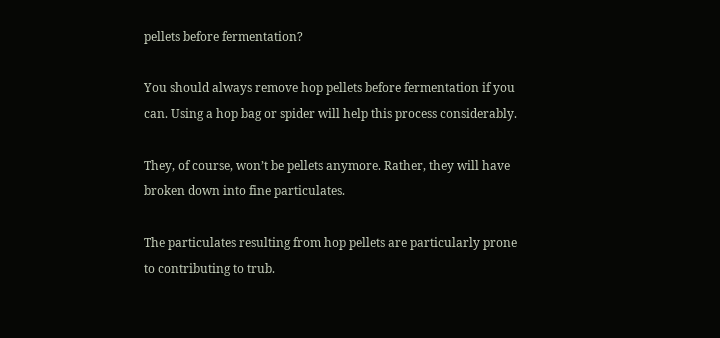pellets before fermentation?

You should always remove hop pellets before fermentation if you can. Using a hop bag or spider will help this process considerably.

They, of course, won’t be pellets anymore. Rather, they will have broken down into fine particulates.

The particulates resulting from hop pellets are particularly prone to contributing to trub.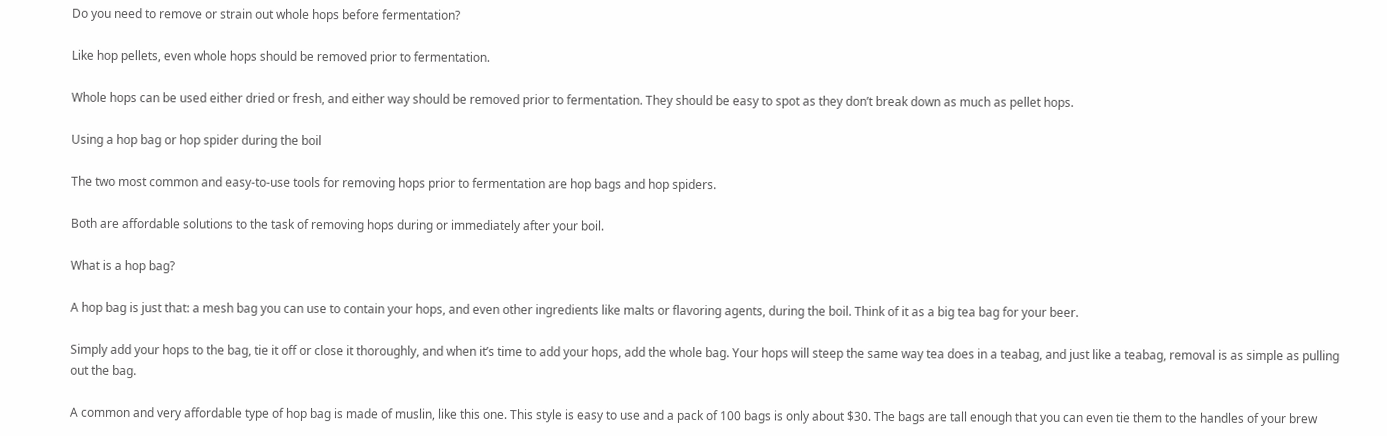Do you need to remove or strain out whole hops before fermentation?

Like hop pellets, even whole hops should be removed prior to fermentation.

Whole hops can be used either dried or fresh, and either way should be removed prior to fermentation. They should be easy to spot as they don’t break down as much as pellet hops.

Using a hop bag or hop spider during the boil

The two most common and easy-to-use tools for removing hops prior to fermentation are hop bags and hop spiders.

Both are affordable solutions to the task of removing hops during or immediately after your boil.

What is a hop bag?

A hop bag is just that: a mesh bag you can use to contain your hops, and even other ingredients like malts or flavoring agents, during the boil. Think of it as a big tea bag for your beer.

Simply add your hops to the bag, tie it off or close it thoroughly, and when it’s time to add your hops, add the whole bag. Your hops will steep the same way tea does in a teabag, and just like a teabag, removal is as simple as pulling out the bag.

A common and very affordable type of hop bag is made of muslin, like this one. This style is easy to use and a pack of 100 bags is only about $30. The bags are tall enough that you can even tie them to the handles of your brew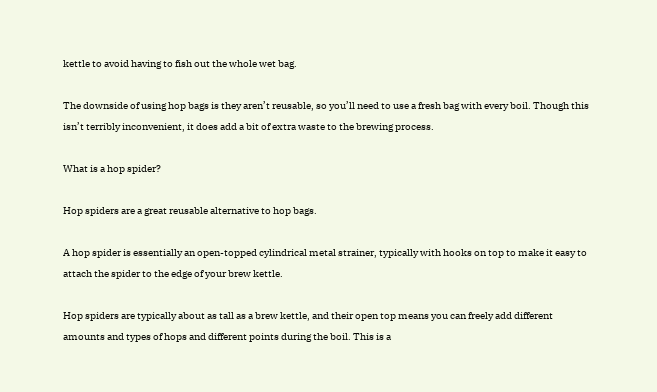kettle to avoid having to fish out the whole wet bag.

The downside of using hop bags is they aren’t reusable, so you’ll need to use a fresh bag with every boil. Though this isn’t terribly inconvenient, it does add a bit of extra waste to the brewing process.

What is a hop spider?

Hop spiders are a great reusable alternative to hop bags.

A hop spider is essentially an open-topped cylindrical metal strainer, typically with hooks on top to make it easy to attach the spider to the edge of your brew kettle.

Hop spiders are typically about as tall as a brew kettle, and their open top means you can freely add different amounts and types of hops and different points during the boil. This is a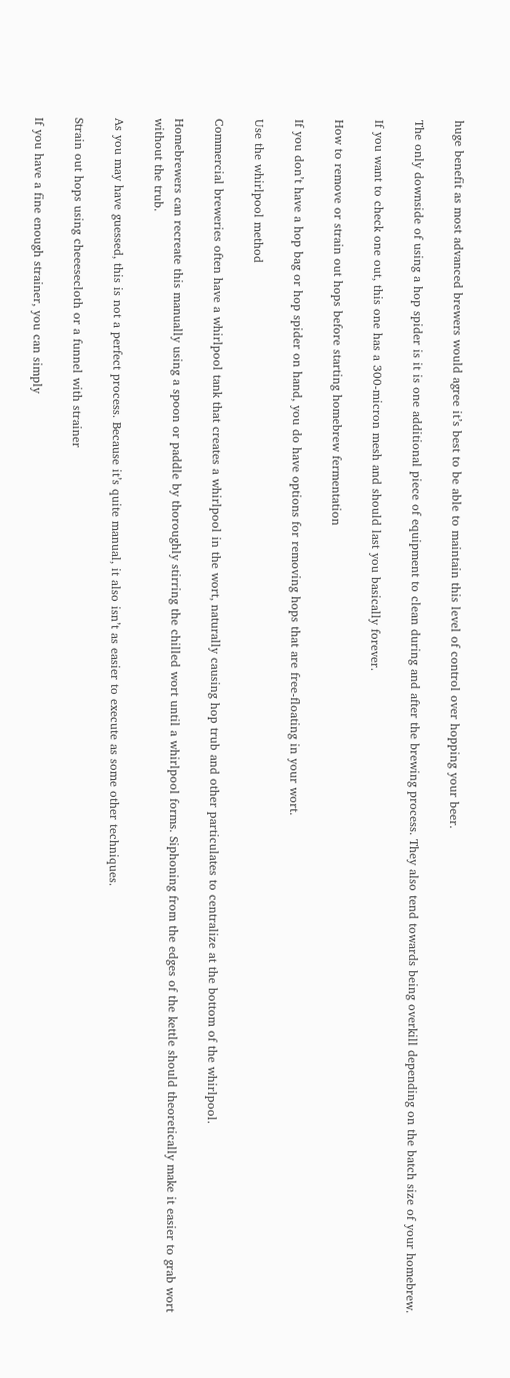huge benefit as most advanced brewers would agree it’s best to be able to maintain this level of control over hopping your beer.

The only downside of using a hop spider is it is one additional piece of equipment to clean during and after the brewing process. They also tend towards being overkill depending on the batch size of your homebrew.

If you want to check one out, this one has a 300-micron mesh and should last you basically forever.

How to remove or strain out hops before starting homebrew fermentation

If you don’t have a hop bag or hop spider on hand, you do have options for removing hops that are free-floating in your wort.

Use the whirlpool method

Commercial breweries often have a whirlpool tank that creates a whirlpool in the wort, naturally causing hop trub and other particulates to centralize at the bottom of the whirlpool.

Homebrewers can recreate this manually using a spoon or paddle by thoroughly stirring the chilled wort until a whirlpool forms. Siphoning from the edges of the kettle should theoretically make it easier to grab wort without the trub.

As you may have guessed, this is not a perfect process. Because it’s quite manual, it also isn’t as easier to execute as some other techniques.

Strain out hops using cheeesecloth or a funnel with strainer

If you have a fine enough strainer, you can simply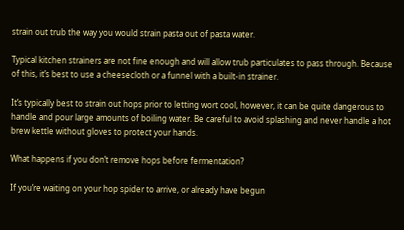strain out trub the way you would strain pasta out of pasta water.

Typical kitchen strainers are not fine enough and will allow trub particulates to pass through. Because of this, it’s best to use a cheesecloth or a funnel with a built-in strainer.

It’s typically best to strain out hops prior to letting wort cool, however, it can be quite dangerous to handle and pour large amounts of boiling water. Be careful to avoid splashing and never handle a hot brew kettle without gloves to protect your hands.

What happens if you don’t remove hops before fermentation?

If you’re waiting on your hop spider to arrive, or already have begun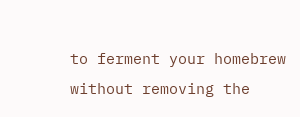to ferment your homebrew without removing the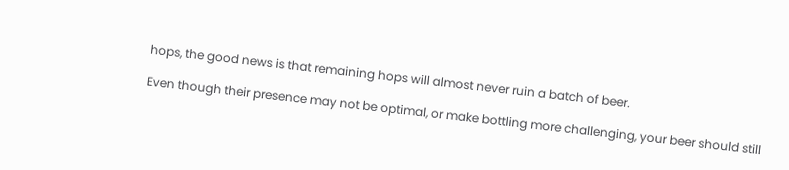hops, the good news is that remaining hops will almost never ruin a batch of beer.

Even though their presence may not be optimal, or make bottling more challenging, your beer should still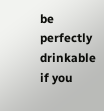be perfectly drinkable if you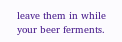leave them in while your beer ferments.